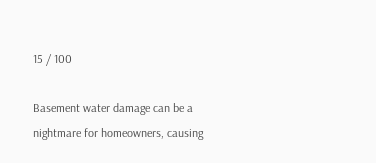15 / 100

Basement water damage can be a nightmare for homeowners, causing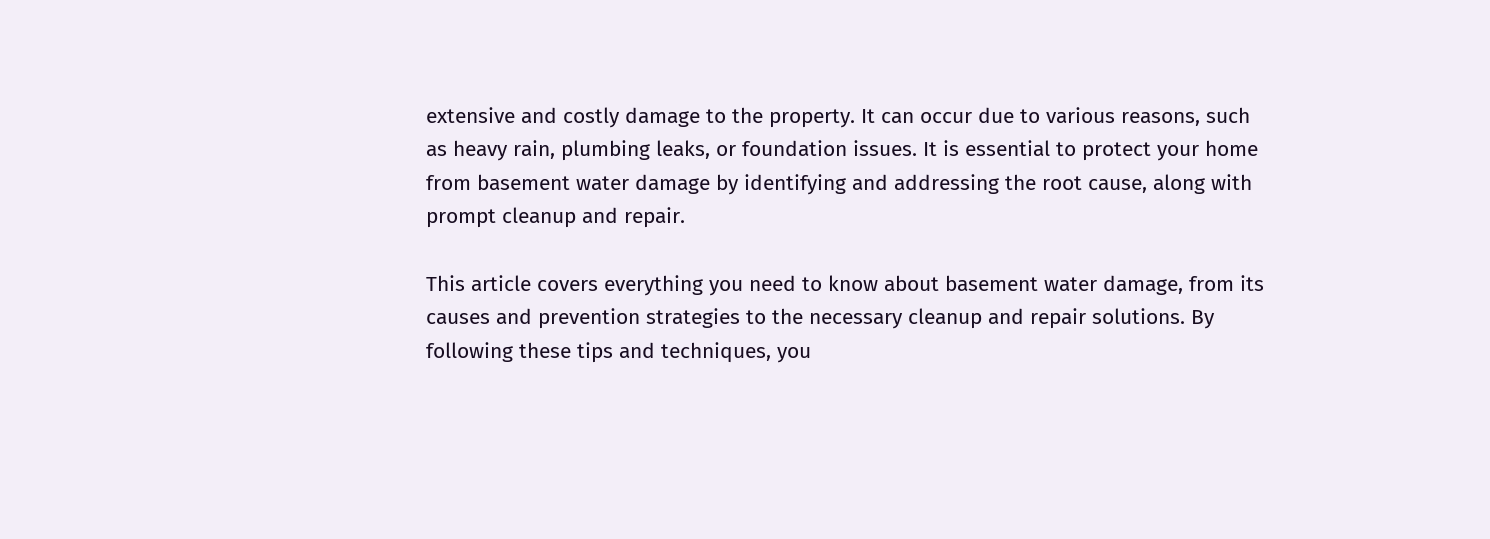extensive and costly damage to the property. It can occur due to various reasons, such as heavy rain, plumbing leaks, or foundation issues. It is essential to protect your home from basement water damage by identifying and addressing the root cause, along with prompt cleanup and repair.

This article covers everything you need to know about basement water damage, from its causes and prevention strategies to the necessary cleanup and repair solutions. By following these tips and techniques, you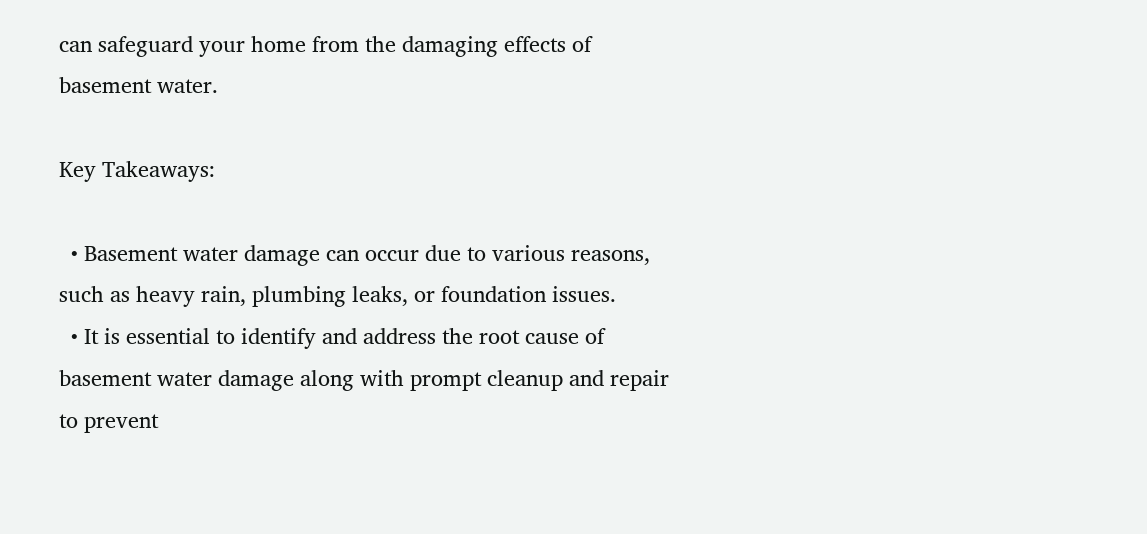can safeguard your home from the damaging effects of basement water.

Key Takeaways:

  • Basement water damage can occur due to various reasons, such as heavy rain, plumbing leaks, or foundation issues.
  • It is essential to identify and address the root cause of basement water damage along with prompt cleanup and repair to prevent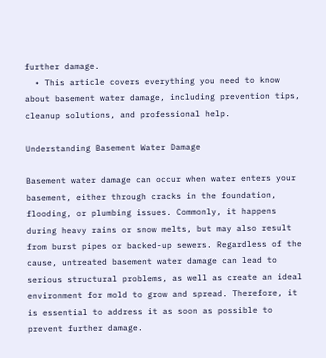further damage.
  • This article covers everything you need to know about basement water damage, including prevention tips, cleanup solutions, and professional help.

Understanding Basement Water Damage

Basement water damage can occur when water enters your basement, either through cracks in the foundation, flooding, or plumbing issues. Commonly, it happens during heavy rains or snow melts, but may also result from burst pipes or backed-up sewers. Regardless of the cause, untreated basement water damage can lead to serious structural problems, as well as create an ideal environment for mold to grow and spread. Therefore, it is essential to address it as soon as possible to prevent further damage.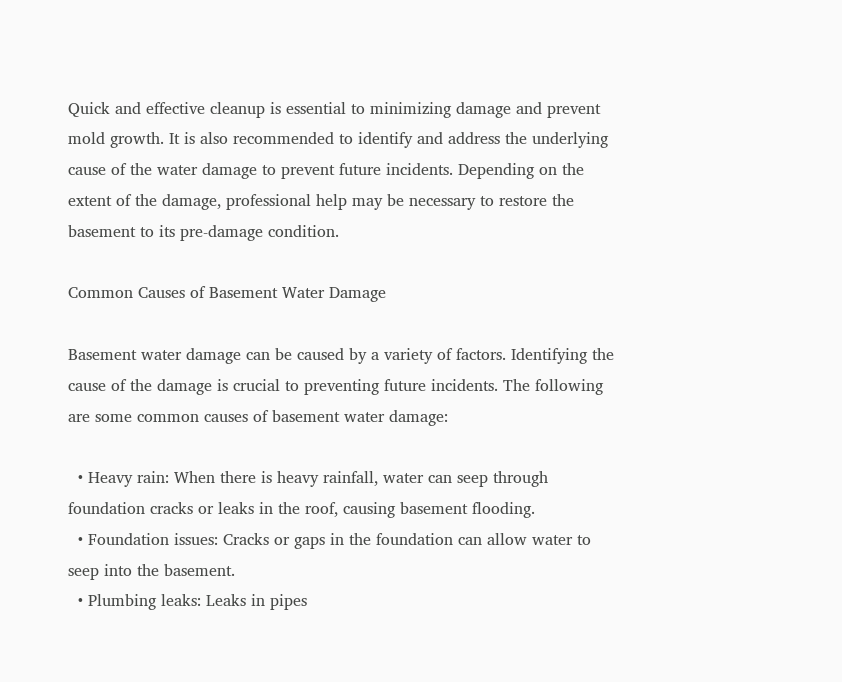Quick and effective cleanup is essential to minimizing damage and prevent mold growth. It is also recommended to identify and address the underlying cause of the water damage to prevent future incidents. Depending on the extent of the damage, professional help may be necessary to restore the basement to its pre-damage condition.

Common Causes of Basement Water Damage

Basement water damage can be caused by a variety of factors. Identifying the cause of the damage is crucial to preventing future incidents. The following are some common causes of basement water damage:

  • Heavy rain: When there is heavy rainfall, water can seep through foundation cracks or leaks in the roof, causing basement flooding.
  • Foundation issues: Cracks or gaps in the foundation can allow water to seep into the basement.
  • Plumbing leaks: Leaks in pipes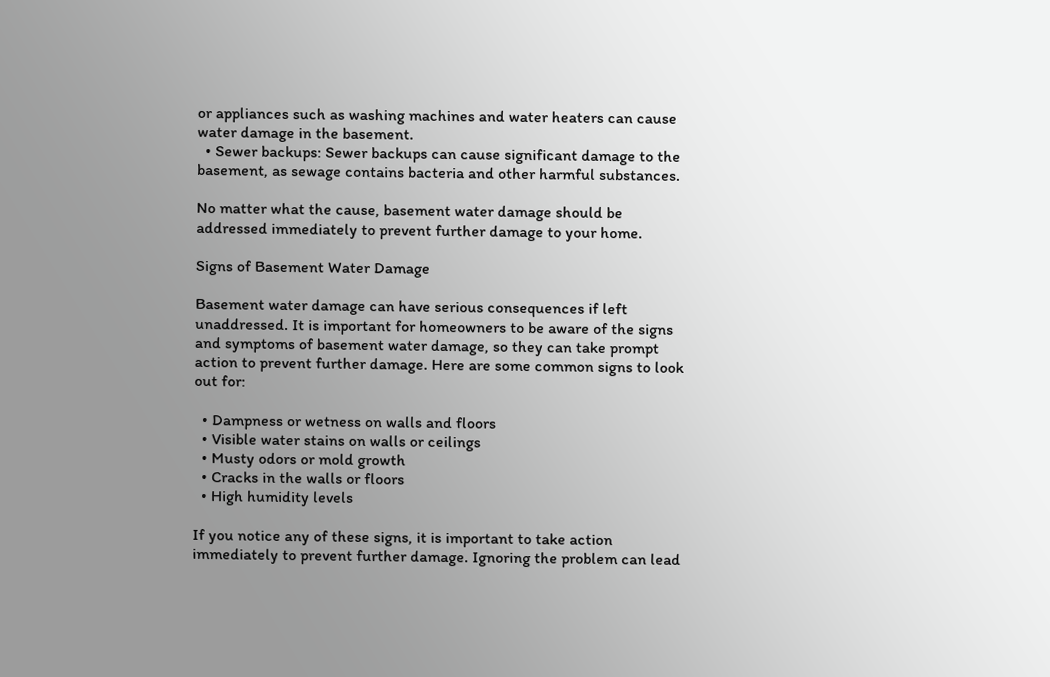or appliances such as washing machines and water heaters can cause water damage in the basement.
  • Sewer backups: Sewer backups can cause significant damage to the basement, as sewage contains bacteria and other harmful substances.

No matter what the cause, basement water damage should be addressed immediately to prevent further damage to your home.

Signs of Basement Water Damage

Basement water damage can have serious consequences if left unaddressed. It is important for homeowners to be aware of the signs and symptoms of basement water damage, so they can take prompt action to prevent further damage. Here are some common signs to look out for:

  • Dampness or wetness on walls and floors
  • Visible water stains on walls or ceilings
  • Musty odors or mold growth
  • Cracks in the walls or floors
  • High humidity levels

If you notice any of these signs, it is important to take action immediately to prevent further damage. Ignoring the problem can lead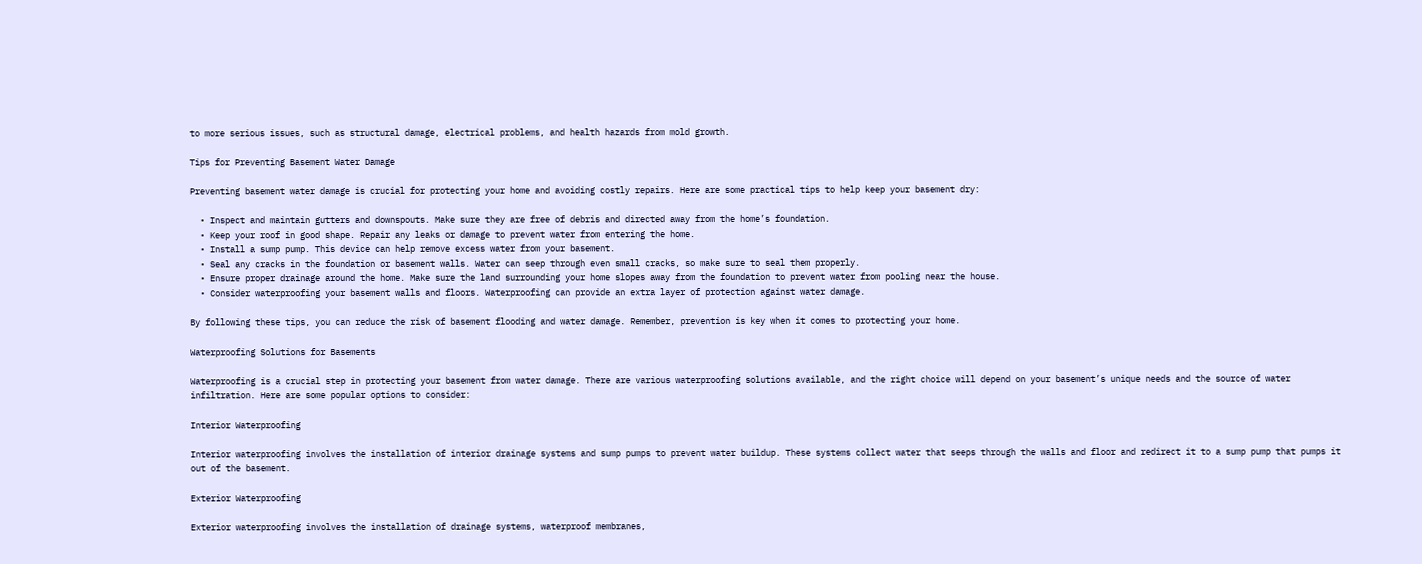to more serious issues, such as structural damage, electrical problems, and health hazards from mold growth.

Tips for Preventing Basement Water Damage

Preventing basement water damage is crucial for protecting your home and avoiding costly repairs. Here are some practical tips to help keep your basement dry:

  • Inspect and maintain gutters and downspouts. Make sure they are free of debris and directed away from the home’s foundation.
  • Keep your roof in good shape. Repair any leaks or damage to prevent water from entering the home.
  • Install a sump pump. This device can help remove excess water from your basement.
  • Seal any cracks in the foundation or basement walls. Water can seep through even small cracks, so make sure to seal them properly.
  • Ensure proper drainage around the home. Make sure the land surrounding your home slopes away from the foundation to prevent water from pooling near the house.
  • Consider waterproofing your basement walls and floors. Waterproofing can provide an extra layer of protection against water damage.

By following these tips, you can reduce the risk of basement flooding and water damage. Remember, prevention is key when it comes to protecting your home.

Waterproofing Solutions for Basements

Waterproofing is a crucial step in protecting your basement from water damage. There are various waterproofing solutions available, and the right choice will depend on your basement’s unique needs and the source of water infiltration. Here are some popular options to consider:

Interior Waterproofing

Interior waterproofing involves the installation of interior drainage systems and sump pumps to prevent water buildup. These systems collect water that seeps through the walls and floor and redirect it to a sump pump that pumps it out of the basement.

Exterior Waterproofing

Exterior waterproofing involves the installation of drainage systems, waterproof membranes,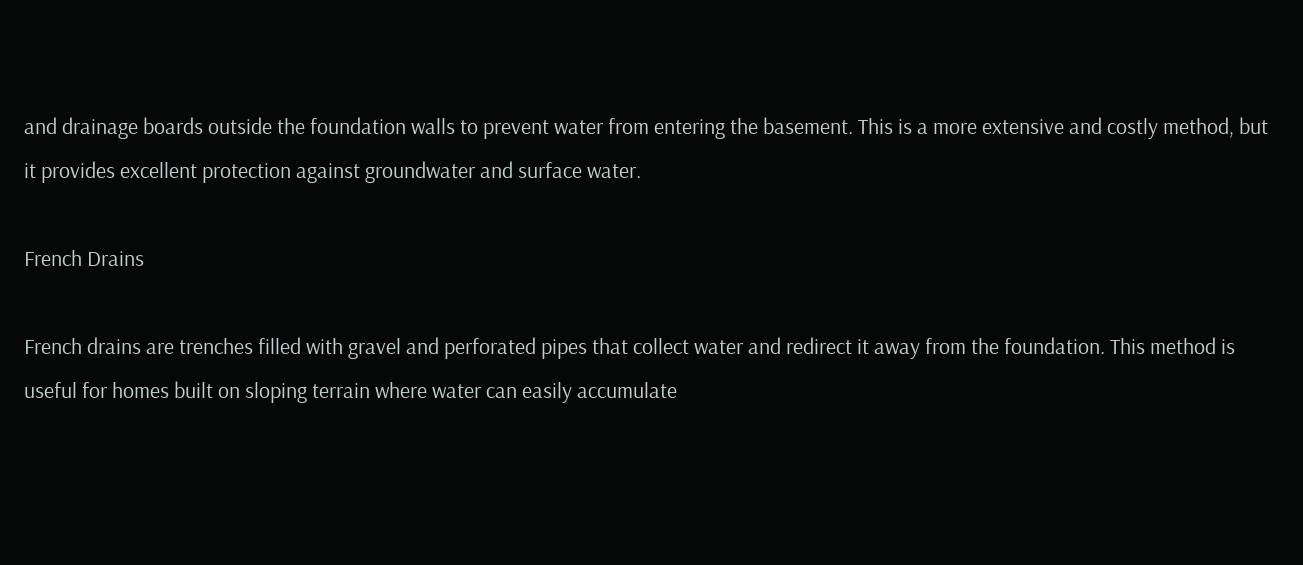and drainage boards outside the foundation walls to prevent water from entering the basement. This is a more extensive and costly method, but it provides excellent protection against groundwater and surface water.

French Drains

French drains are trenches filled with gravel and perforated pipes that collect water and redirect it away from the foundation. This method is useful for homes built on sloping terrain where water can easily accumulate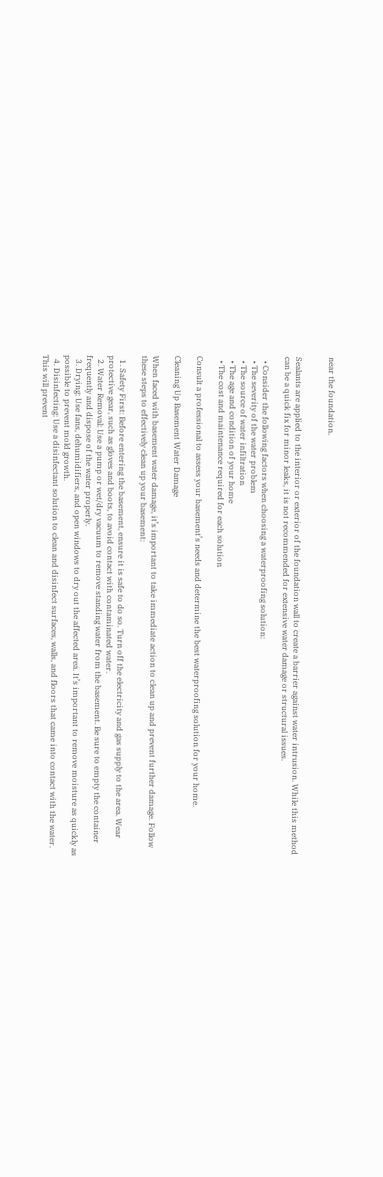near the foundation.


Sealants are applied to the interior or exterior of the foundation wall to create a barrier against water intrusion. While this method can be a quick fix for minor leaks, it is not recommended for extensive water damage or structural issues.

  • Consider the following factors when choosing a waterproofing solution:
  • The severity of the water problem
  • The source of water infiltration
  • The age and condition of your home
  • The cost and maintenance required for each solution

Consult a professional to assess your basement’s needs and determine the best waterproofing solution for your home.

Cleaning Up Basement Water Damage

When faced with basement water damage, it’s important to take immediate action to clean up and prevent further damage. Follow these steps to effectively clean up your basement:

  1. Safety First: Before entering the basement, ensure it is safe to do so. Turn off the electricity and gas supply to the area. Wear protective gear, such as gloves and boots, to avoid contact with contaminated water.
  2. Water Removal: Use a pump or wet/dry vacuum to remove standing water from the basement. Be sure to empty the container frequently and dispose of the water properly.
  3. Drying: Use fans, dehumidifiers, and open windows to dry out the affected area. It’s important to remove moisture as quickly as possible to prevent mold growth.
  4. Disinfecting: Use a disinfectant solution to clean and disinfect surfaces, walls, and floors that came into contact with the water. This will prevent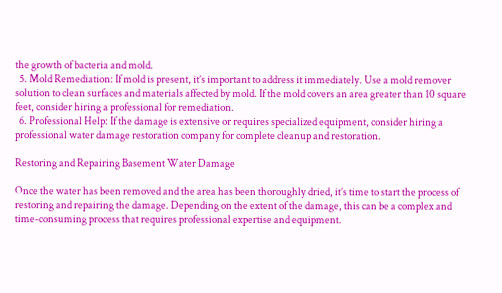the growth of bacteria and mold.
  5. Mold Remediation: If mold is present, it’s important to address it immediately. Use a mold remover solution to clean surfaces and materials affected by mold. If the mold covers an area greater than 10 square feet, consider hiring a professional for remediation.
  6. Professional Help: If the damage is extensive or requires specialized equipment, consider hiring a professional water damage restoration company for complete cleanup and restoration.

Restoring and Repairing Basement Water Damage

Once the water has been removed and the area has been thoroughly dried, it’s time to start the process of restoring and repairing the damage. Depending on the extent of the damage, this can be a complex and time-consuming process that requires professional expertise and equipment.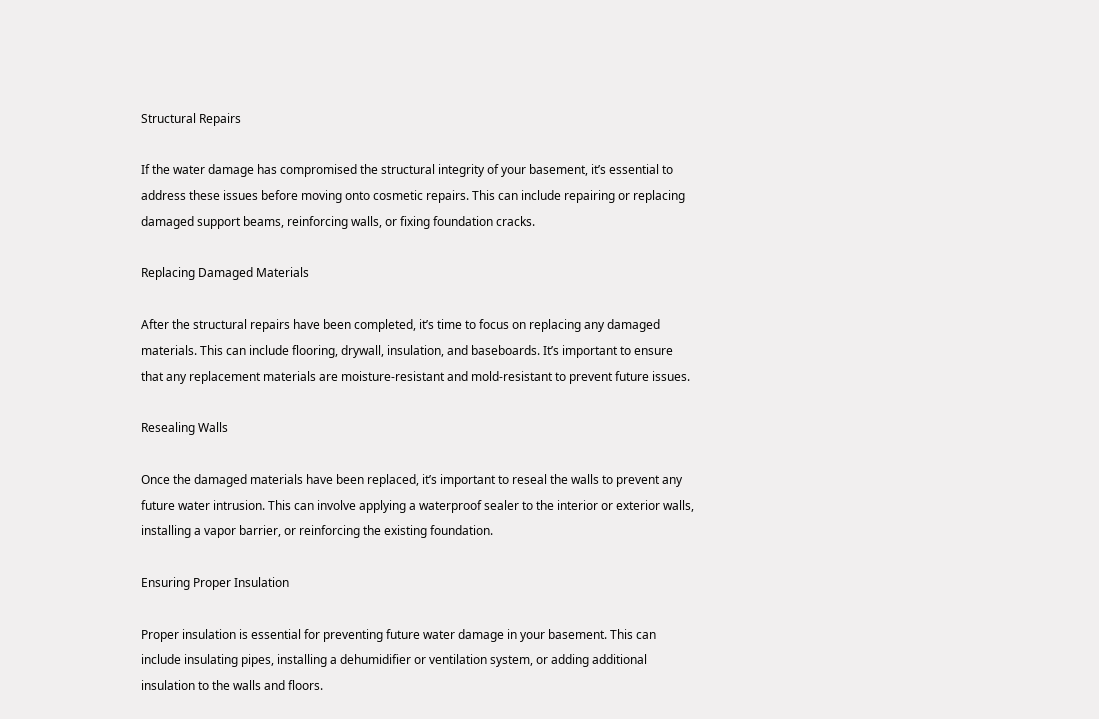Structural Repairs

If the water damage has compromised the structural integrity of your basement, it’s essential to address these issues before moving onto cosmetic repairs. This can include repairing or replacing damaged support beams, reinforcing walls, or fixing foundation cracks.

Replacing Damaged Materials

After the structural repairs have been completed, it’s time to focus on replacing any damaged materials. This can include flooring, drywall, insulation, and baseboards. It’s important to ensure that any replacement materials are moisture-resistant and mold-resistant to prevent future issues.

Resealing Walls

Once the damaged materials have been replaced, it’s important to reseal the walls to prevent any future water intrusion. This can involve applying a waterproof sealer to the interior or exterior walls, installing a vapor barrier, or reinforcing the existing foundation.

Ensuring Proper Insulation

Proper insulation is essential for preventing future water damage in your basement. This can include insulating pipes, installing a dehumidifier or ventilation system, or adding additional insulation to the walls and floors.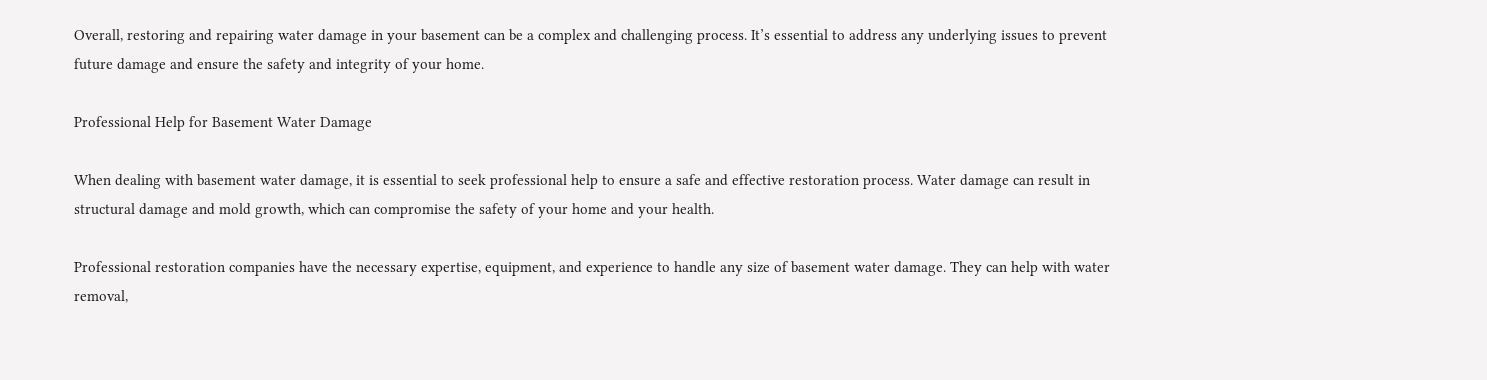Overall, restoring and repairing water damage in your basement can be a complex and challenging process. It’s essential to address any underlying issues to prevent future damage and ensure the safety and integrity of your home.

Professional Help for Basement Water Damage

When dealing with basement water damage, it is essential to seek professional help to ensure a safe and effective restoration process. Water damage can result in structural damage and mold growth, which can compromise the safety of your home and your health.

Professional restoration companies have the necessary expertise, equipment, and experience to handle any size of basement water damage. They can help with water removal,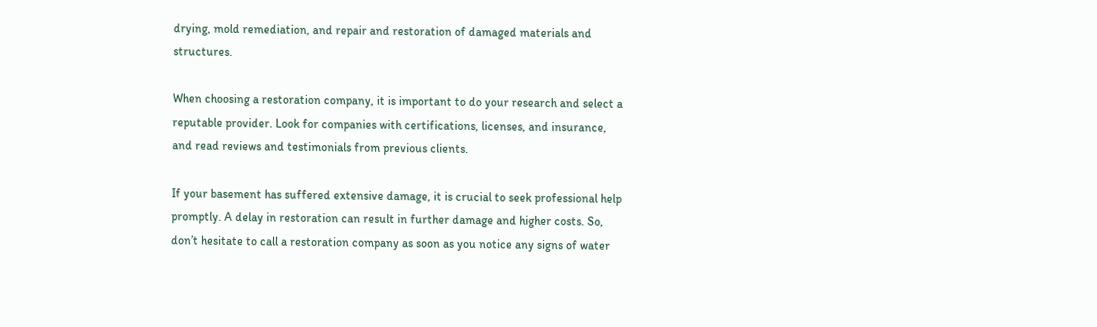drying, mold remediation, and repair and restoration of damaged materials and structures.

When choosing a restoration company, it is important to do your research and select a reputable provider. Look for companies with certifications, licenses, and insurance, and read reviews and testimonials from previous clients.

If your basement has suffered extensive damage, it is crucial to seek professional help promptly. A delay in restoration can result in further damage and higher costs. So, don’t hesitate to call a restoration company as soon as you notice any signs of water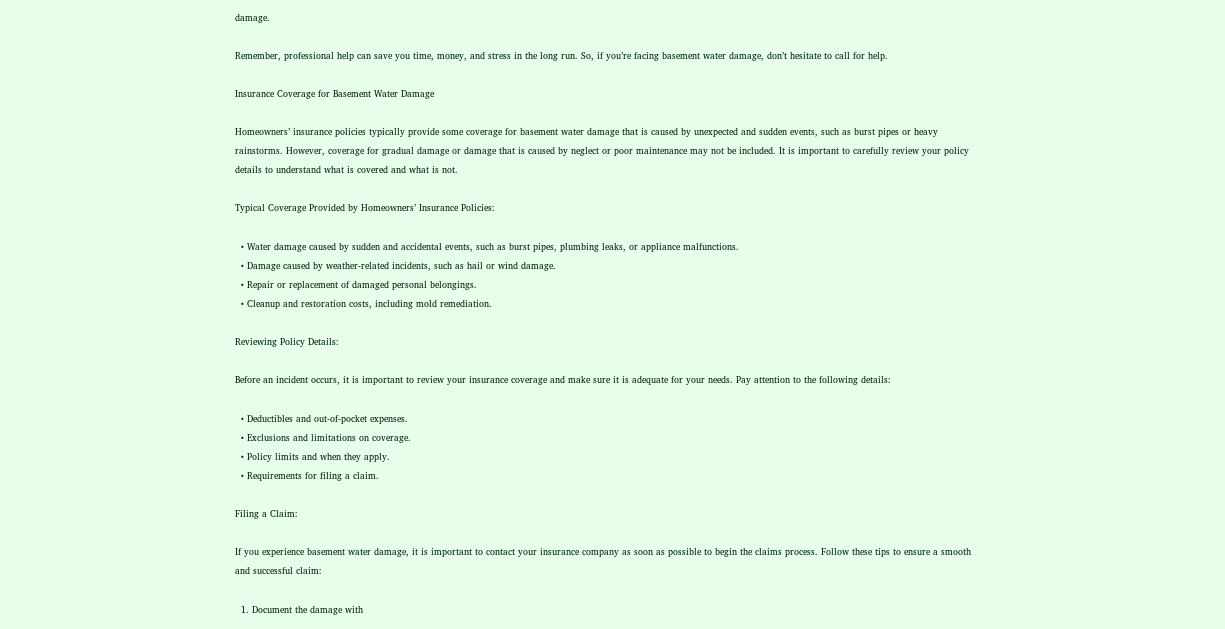damage.

Remember, professional help can save you time, money, and stress in the long run. So, if you’re facing basement water damage, don’t hesitate to call for help.

Insurance Coverage for Basement Water Damage

Homeowners’ insurance policies typically provide some coverage for basement water damage that is caused by unexpected and sudden events, such as burst pipes or heavy rainstorms. However, coverage for gradual damage or damage that is caused by neglect or poor maintenance may not be included. It is important to carefully review your policy details to understand what is covered and what is not.

Typical Coverage Provided by Homeowners’ Insurance Policies:

  • Water damage caused by sudden and accidental events, such as burst pipes, plumbing leaks, or appliance malfunctions.
  • Damage caused by weather-related incidents, such as hail or wind damage.
  • Repair or replacement of damaged personal belongings.
  • Cleanup and restoration costs, including mold remediation.

Reviewing Policy Details:

Before an incident occurs, it is important to review your insurance coverage and make sure it is adequate for your needs. Pay attention to the following details:

  • Deductibles and out-of-pocket expenses.
  • Exclusions and limitations on coverage.
  • Policy limits and when they apply.
  • Requirements for filing a claim.

Filing a Claim:

If you experience basement water damage, it is important to contact your insurance company as soon as possible to begin the claims process. Follow these tips to ensure a smooth and successful claim:

  1. Document the damage with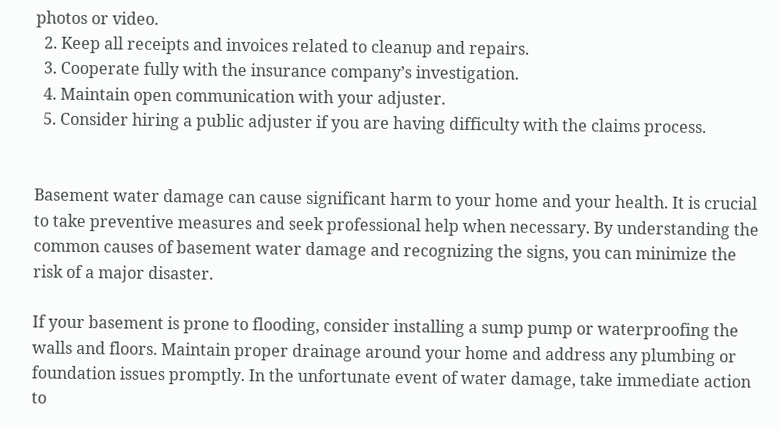photos or video.
  2. Keep all receipts and invoices related to cleanup and repairs.
  3. Cooperate fully with the insurance company’s investigation.
  4. Maintain open communication with your adjuster.
  5. Consider hiring a public adjuster if you are having difficulty with the claims process.


Basement water damage can cause significant harm to your home and your health. It is crucial to take preventive measures and seek professional help when necessary. By understanding the common causes of basement water damage and recognizing the signs, you can minimize the risk of a major disaster.

If your basement is prone to flooding, consider installing a sump pump or waterproofing the walls and floors. Maintain proper drainage around your home and address any plumbing or foundation issues promptly. In the unfortunate event of water damage, take immediate action to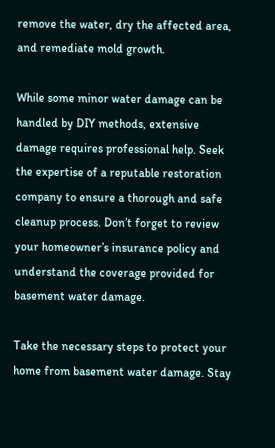remove the water, dry the affected area, and remediate mold growth.

While some minor water damage can be handled by DIY methods, extensive damage requires professional help. Seek the expertise of a reputable restoration company to ensure a thorough and safe cleanup process. Don’t forget to review your homeowner’s insurance policy and understand the coverage provided for basement water damage.

Take the necessary steps to protect your home from basement water damage. Stay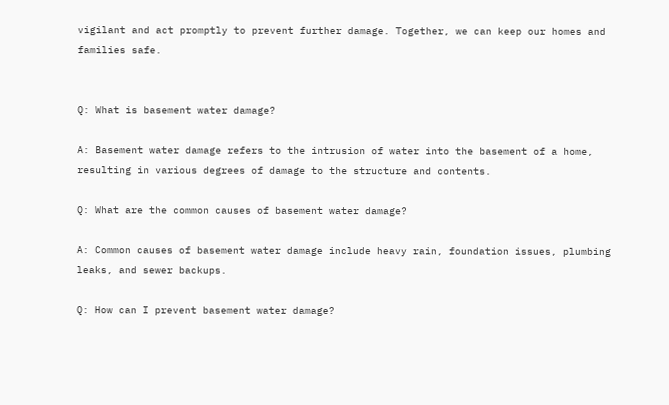vigilant and act promptly to prevent further damage. Together, we can keep our homes and families safe.


Q: What is basement water damage?

A: Basement water damage refers to the intrusion of water into the basement of a home, resulting in various degrees of damage to the structure and contents.

Q: What are the common causes of basement water damage?

A: Common causes of basement water damage include heavy rain, foundation issues, plumbing leaks, and sewer backups.

Q: How can I prevent basement water damage?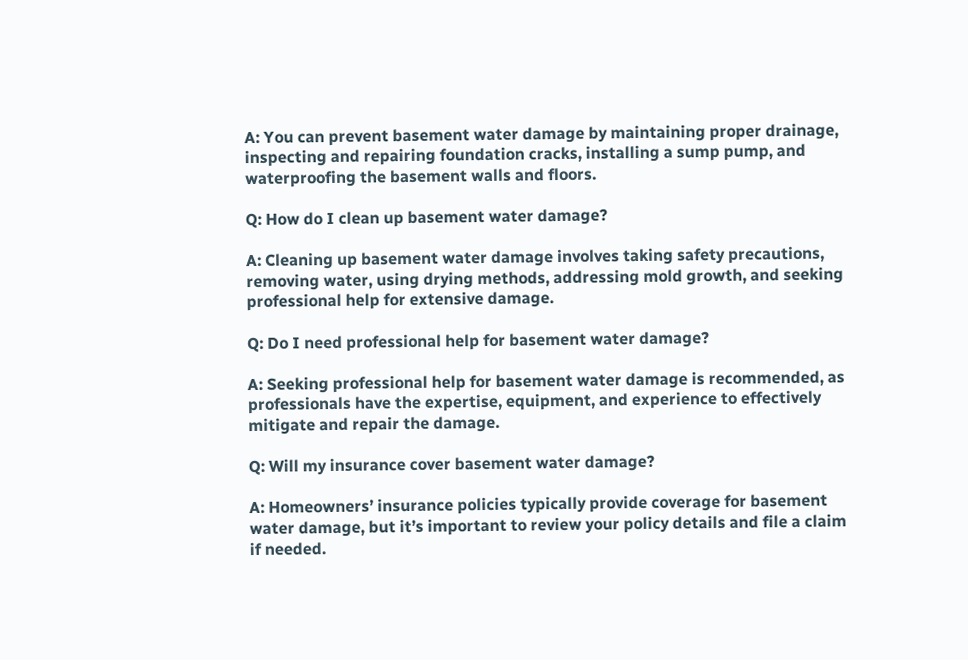A: You can prevent basement water damage by maintaining proper drainage, inspecting and repairing foundation cracks, installing a sump pump, and waterproofing the basement walls and floors.

Q: How do I clean up basement water damage?

A: Cleaning up basement water damage involves taking safety precautions, removing water, using drying methods, addressing mold growth, and seeking professional help for extensive damage.

Q: Do I need professional help for basement water damage?

A: Seeking professional help for basement water damage is recommended, as professionals have the expertise, equipment, and experience to effectively mitigate and repair the damage.

Q: Will my insurance cover basement water damage?

A: Homeowners’ insurance policies typically provide coverage for basement water damage, but it’s important to review your policy details and file a claim if needed.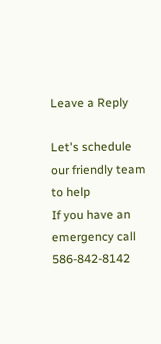Leave a Reply

Let's schedule our friendly team to help
If you have an emergency call 586-842-8142